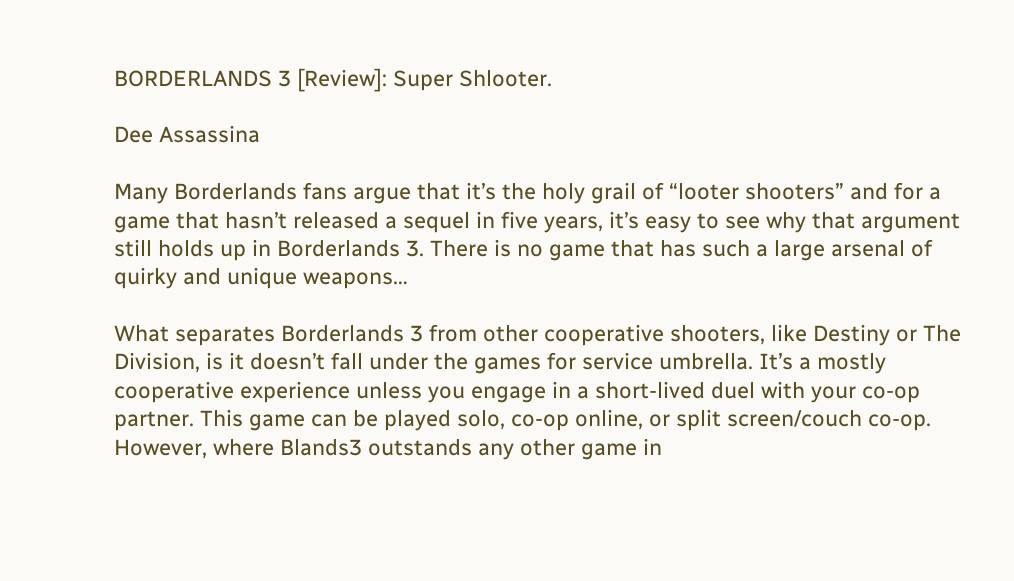BORDERLANDS 3 [Review]: Super Shlooter.

Dee Assassina

Many Borderlands fans argue that it’s the holy grail of “looter shooters” and for a game that hasn’t released a sequel in five years, it’s easy to see why that argument still holds up in Borderlands 3. There is no game that has such a large arsenal of quirky and unique weapons…

What separates Borderlands 3 from other cooperative shooters, like Destiny or The Division, is it doesn’t fall under the games for service umbrella. It’s a mostly cooperative experience unless you engage in a short-lived duel with your co-op partner. This game can be played solo, co-op online, or split screen/couch co-op. However, where Blands3 outstands any other game in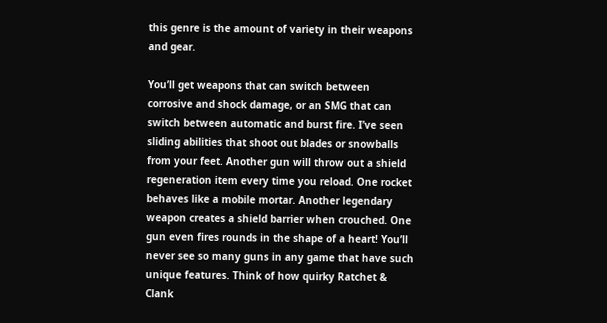this genre is the amount of variety in their weapons and gear.

You’ll get weapons that can switch between corrosive and shock damage, or an SMG that can switch between automatic and burst fire. I’ve seen sliding abilities that shoot out blades or snowballs from your feet. Another gun will throw out a shield regeneration item every time you reload. One rocket behaves like a mobile mortar. Another legendary weapon creates a shield barrier when crouched. One gun even fires rounds in the shape of a heart! You’ll never see so many guns in any game that have such unique features. Think of how quirky Ratchet & Clank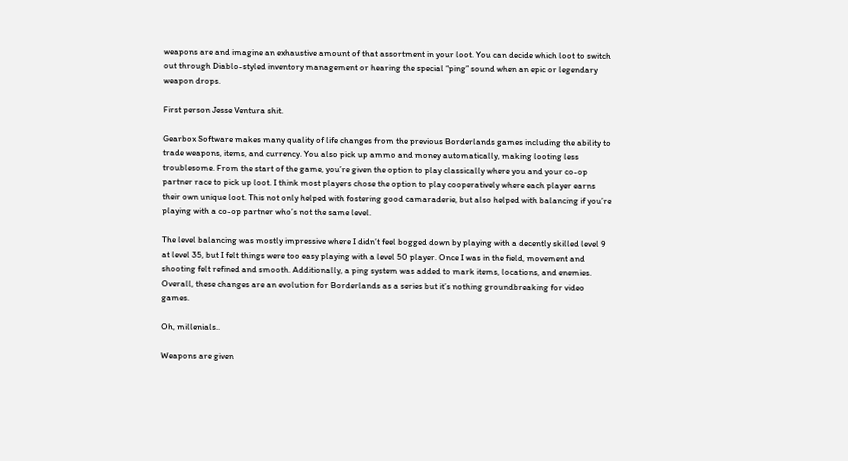weapons are and imagine an exhaustive amount of that assortment in your loot. You can decide which loot to switch out through Diablo-styled inventory management or hearing the special “ping” sound when an epic or legendary weapon drops.

First person Jesse Ventura shit.

Gearbox Software makes many quality of life changes from the previous Borderlands games including the ability to trade weapons, items, and currency. You also pick up ammo and money automatically, making looting less troublesome. From the start of the game, you’re given the option to play classically where you and your co-op partner race to pick up loot. I think most players chose the option to play cooperatively where each player earns their own unique loot. This not only helped with fostering good camaraderie, but also helped with balancing if you’re playing with a co-op partner who’s not the same level.

The level balancing was mostly impressive where I didn’t feel bogged down by playing with a decently skilled level 9 at level 35, but I felt things were too easy playing with a level 50 player. Once I was in the field, movement and shooting felt refined and smooth. Additionally, a ping system was added to mark items, locations, and enemies. Overall, these changes are an evolution for Borderlands as a series but it’s nothing groundbreaking for video games.

Oh, millenials..

Weapons are given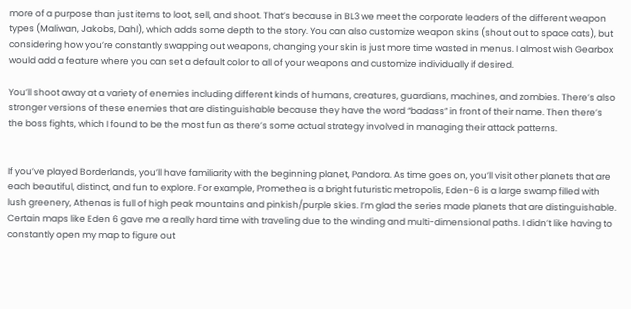more of a purpose than just items to loot, sell, and shoot. That’s because in BL3 we meet the corporate leaders of the different weapon types (Maliwan, Jakobs, Dahl), which adds some depth to the story. You can also customize weapon skins (shout out to space cats), but considering how you’re constantly swapping out weapons, changing your skin is just more time wasted in menus. I almost wish Gearbox would add a feature where you can set a default color to all of your weapons and customize individually if desired.

You’ll shoot away at a variety of enemies including different kinds of humans, creatures, guardians, machines, and zombies. There’s also stronger versions of these enemies that are distinguishable because they have the word “badass” in front of their name. Then there’s the boss fights, which I found to be the most fun as there’s some actual strategy involved in managing their attack patterns.


If you’ve played Borderlands, you’ll have familiarity with the beginning planet, Pandora. As time goes on, you’ll visit other planets that are each beautiful, distinct, and fun to explore. For example, Promethea is a bright futuristic metropolis, Eden-6 is a large swamp filled with lush greenery, Athenas is full of high peak mountains and pinkish/purple skies. I’m glad the series made planets that are distinguishable. Certain maps like Eden 6 gave me a really hard time with traveling due to the winding and multi-dimensional paths. I didn’t like having to constantly open my map to figure out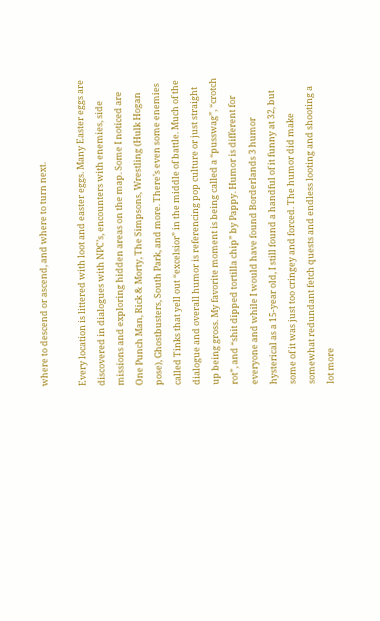where to descend or ascend, and where to turn next.

Every location is littered with loot and easter eggs. Many Easter eggs are discovered in dialogues with NPC’s, encounters with enemies, side missions and exploring hidden areas on the map. Some I noticed are One Punch Man, Rick & Morty, The Simpsons, Wrestling (Hulk Hogan pose), Ghostbusters, South Park, and more. There’s even some enemies called Tinks that yell out “excelsior” in the middle of battle. Much of the dialogue and overall humor is referencing pop culture or just straight up being gross. My favorite moment is being called a “pusswag”, “crotch rot”, and “shit dipped tortilla chip” by Pappy. Humor is different for everyone and while I would have found Borderlands 3 humor hysterical as a 15-year old, I still found a handful of it funny at 32, but some of it was just too cringey and forced. The humor did make somewhat redundant fetch quests and endless looting and shooting a lot more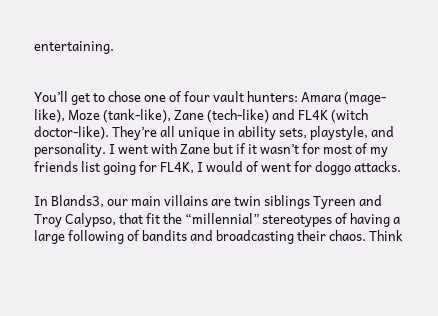entertaining.


You’ll get to chose one of four vault hunters: Amara (mage-like), Moze (tank-like), Zane (tech-like) and FL4K (witch doctor-like). They’re all unique in ability sets, playstyle, and personality. I went with Zane but if it wasn’t for most of my friends list going for FL4K, I would of went for doggo attacks.

In Blands3, our main villains are twin siblings Tyreen and Troy Calypso, that fit the “millennial” stereotypes of having a large following of bandits and broadcasting their chaos. Think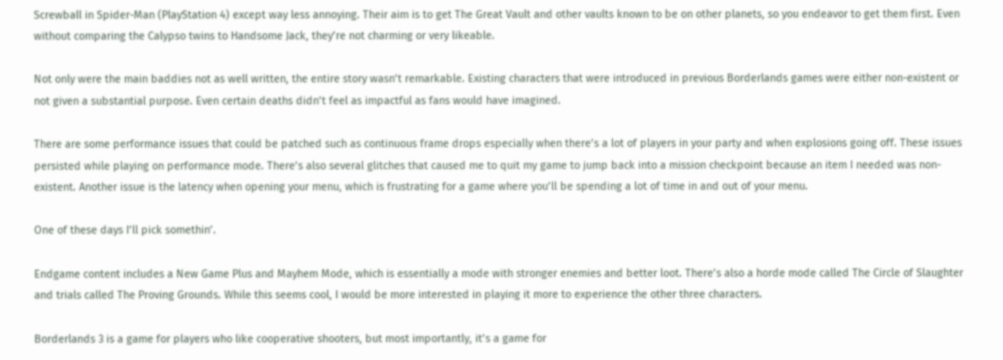Screwball in Spider-Man (PlayStation 4) except way less annoying. Their aim is to get The Great Vault and other vaults known to be on other planets, so you endeavor to get them first. Even without comparing the Calypso twins to Handsome Jack, they’re not charming or very likeable.

Not only were the main baddies not as well written, the entire story wasn’t remarkable. Existing characters that were introduced in previous Borderlands games were either non-existent or not given a substantial purpose. Even certain deaths didn’t feel as impactful as fans would have imagined.

There are some performance issues that could be patched such as continuous frame drops especially when there’s a lot of players in your party and when explosions going off. These issues persisted while playing on performance mode. There’s also several glitches that caused me to quit my game to jump back into a mission checkpoint because an item I needed was non-existent. Another issue is the latency when opening your menu, which is frustrating for a game where you’ll be spending a lot of time in and out of your menu.

One of these days I’ll pick somethin’.

Endgame content includes a New Game Plus and Mayhem Mode, which is essentially a mode with stronger enemies and better loot. There’s also a horde mode called The Circle of Slaughter and trials called The Proving Grounds. While this seems cool, I would be more interested in playing it more to experience the other three characters.

Borderlands 3 is a game for players who like cooperative shooters, but most importantly, it’s a game for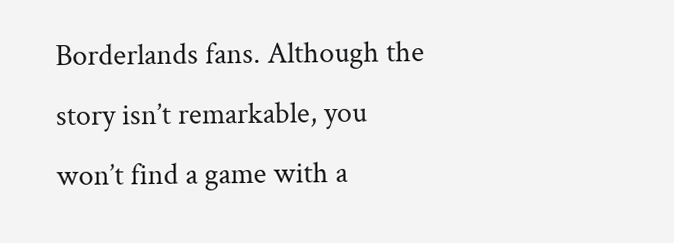Borderlands fans. Although the story isn’t remarkable, you won’t find a game with a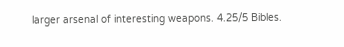larger arsenal of interesting weapons. 4.25/5 Bibles.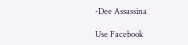-Dee Assassina

Use Facebook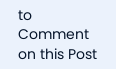to Comment on this Post